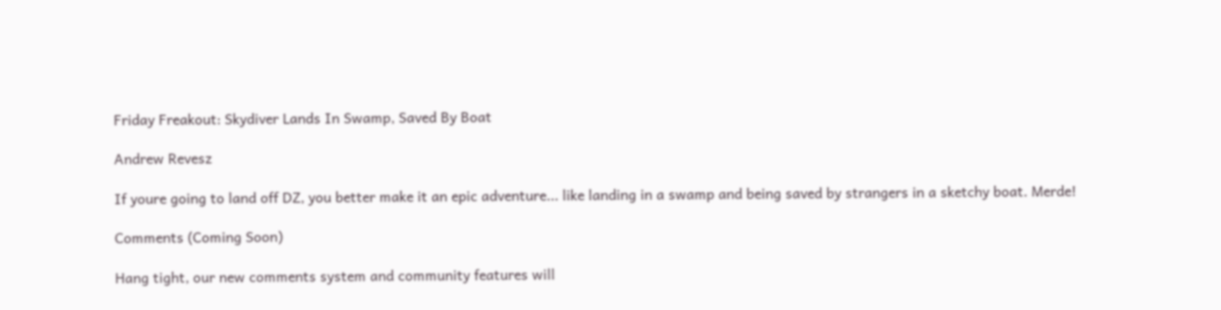Friday Freakout: Skydiver Lands In Swamp, Saved By Boat

Andrew Revesz

If youre going to land off DZ, you better make it an epic adventure... like landing in a swamp and being saved by strangers in a sketchy boat. Merde!

Comments (Coming Soon)

Hang tight, our new comments system and community features will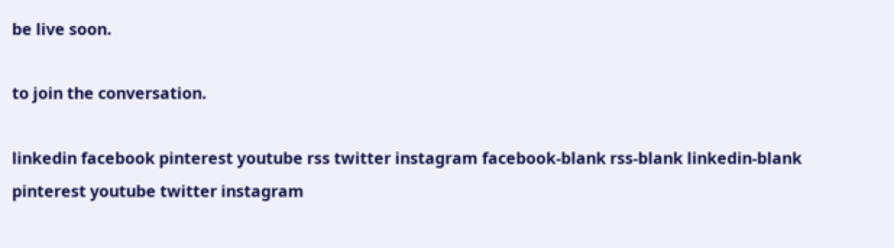be live soon.

to join the conversation.

linkedin facebook pinterest youtube rss twitter instagram facebook-blank rss-blank linkedin-blank pinterest youtube twitter instagram